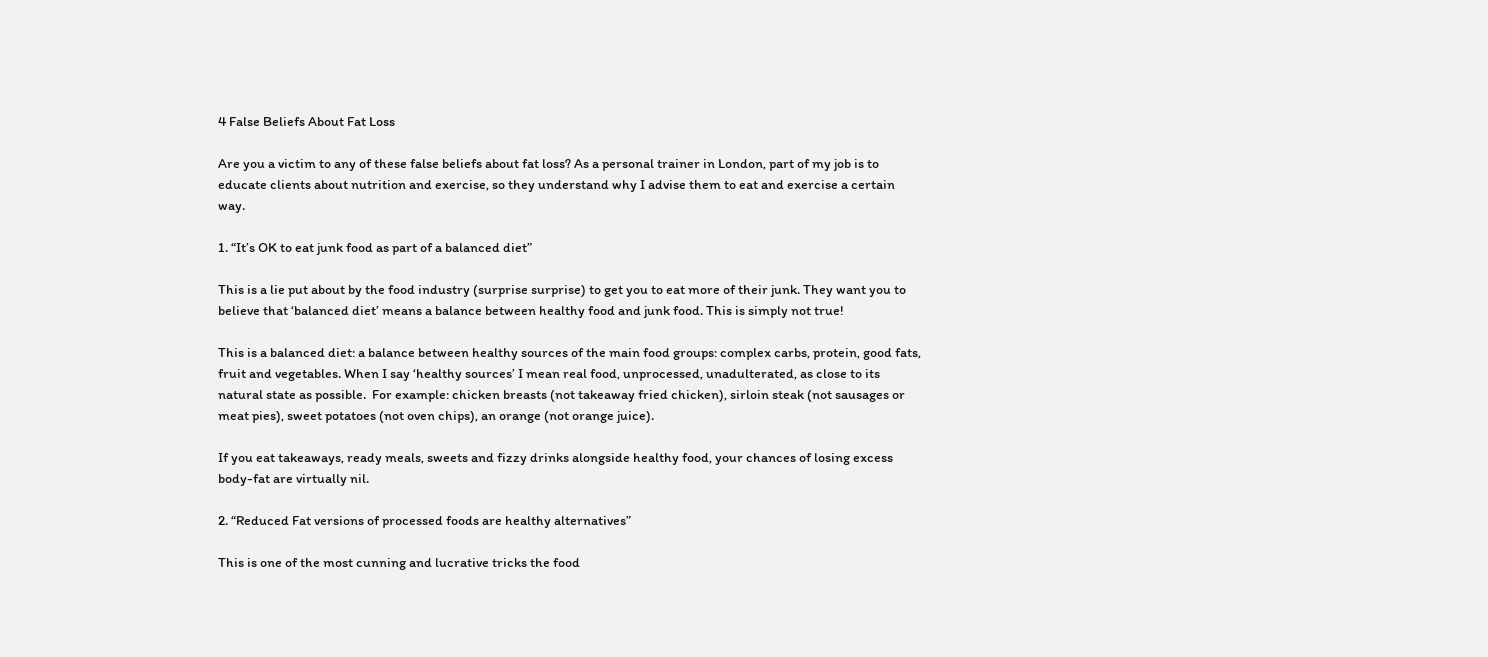4 False Beliefs About Fat Loss

Are you a victim to any of these false beliefs about fat loss? As a personal trainer in London, part of my job is to educate clients about nutrition and exercise, so they understand why I advise them to eat and exercise a certain way.

1. “It’s OK to eat junk food as part of a balanced diet”

This is a lie put about by the food industry (surprise surprise) to get you to eat more of their junk. They want you to believe that ‘balanced diet’ means a balance between healthy food and junk food. This is simply not true!

This is a balanced diet: a balance between healthy sources of the main food groups: complex carbs, protein, good fats, fruit and vegetables. When I say ‘healthy sources’ I mean real food, unprocessed, unadulterated, as close to its natural state as possible.  For example: chicken breasts (not takeaway fried chicken), sirloin steak (not sausages or meat pies), sweet potatoes (not oven chips), an orange (not orange juice).

If you eat takeaways, ready meals, sweets and fizzy drinks alongside healthy food, your chances of losing excess body-fat are virtually nil.

2. “Reduced Fat versions of processed foods are healthy alternatives”

This is one of the most cunning and lucrative tricks the food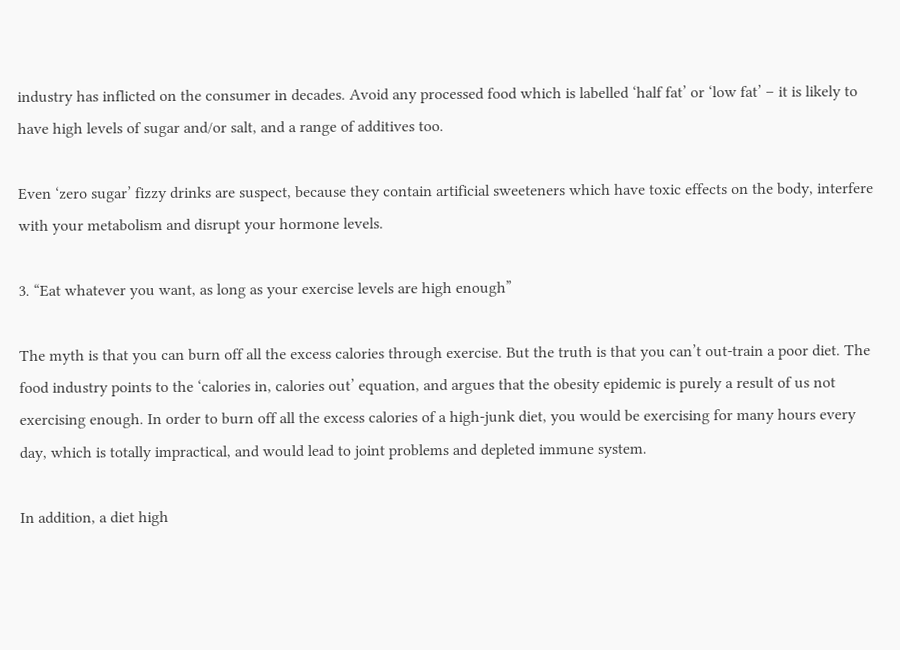industry has inflicted on the consumer in decades. Avoid any processed food which is labelled ‘half fat’ or ‘low fat’ – it is likely to have high levels of sugar and/or salt, and a range of additives too.

Even ‘zero sugar’ fizzy drinks are suspect, because they contain artificial sweeteners which have toxic effects on the body, interfere with your metabolism and disrupt your hormone levels.

3. “Eat whatever you want, as long as your exercise levels are high enough”

The myth is that you can burn off all the excess calories through exercise. But the truth is that you can’t out-train a poor diet. The food industry points to the ‘calories in, calories out’ equation, and argues that the obesity epidemic is purely a result of us not exercising enough. In order to burn off all the excess calories of a high-junk diet, you would be exercising for many hours every day, which is totally impractical, and would lead to joint problems and depleted immune system.

In addition, a diet high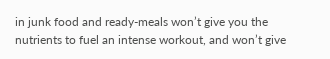in junk food and ready-meals won’t give you the nutrients to fuel an intense workout, and won’t give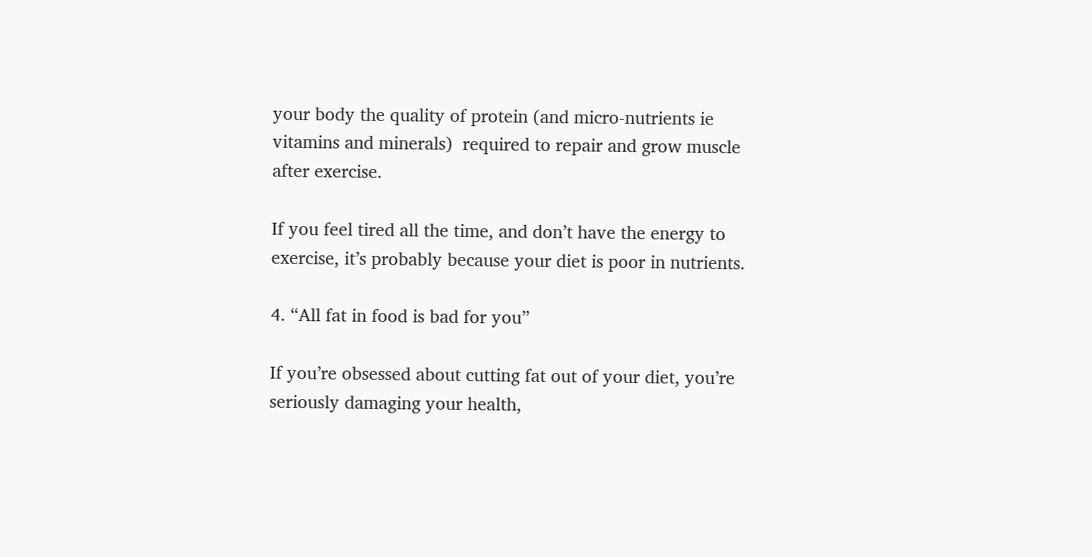your body the quality of protein (and micro-nutrients ie vitamins and minerals)  required to repair and grow muscle after exercise.

If you feel tired all the time, and don’t have the energy to exercise, it’s probably because your diet is poor in nutrients.

4. “All fat in food is bad for you”

If you’re obsessed about cutting fat out of your diet, you’re seriously damaging your health,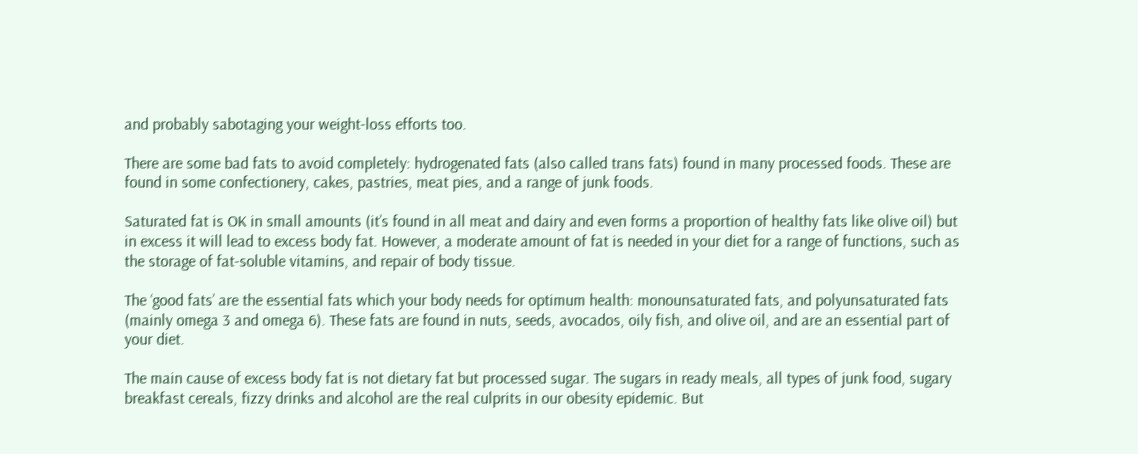and probably sabotaging your weight-loss efforts too.

There are some bad fats to avoid completely: hydrogenated fats (also called trans fats) found in many processed foods. These are found in some confectionery, cakes, pastries, meat pies, and a range of junk foods.

Saturated fat is OK in small amounts (it’s found in all meat and dairy and even forms a proportion of healthy fats like olive oil) but in excess it will lead to excess body fat. However, a moderate amount of fat is needed in your diet for a range of functions, such as the storage of fat-soluble vitamins, and repair of body tissue.

The ‘good fats’ are the essential fats which your body needs for optimum health: monounsaturated fats, and polyunsaturated fats (mainly omega 3 and omega 6). These fats are found in nuts, seeds, avocados, oily fish, and olive oil, and are an essential part of your diet.

The main cause of excess body fat is not dietary fat but processed sugar. The sugars in ready meals, all types of junk food, sugary breakfast cereals, fizzy drinks and alcohol are the real culprits in our obesity epidemic. But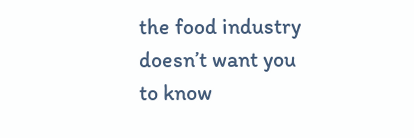the food industry doesn’t want you to know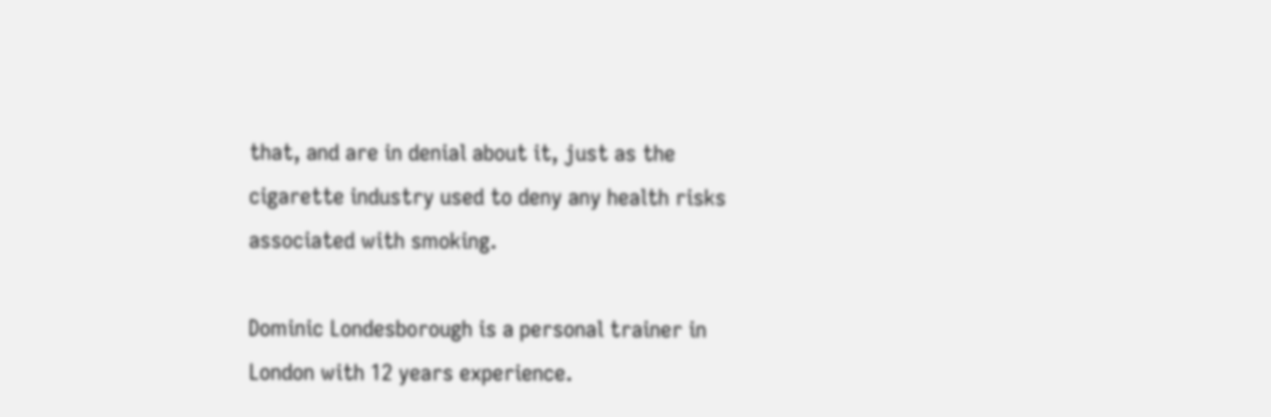that, and are in denial about it, just as the cigarette industry used to deny any health risks associated with smoking.

Dominic Londesborough is a personal trainer in London with 12 years experience.